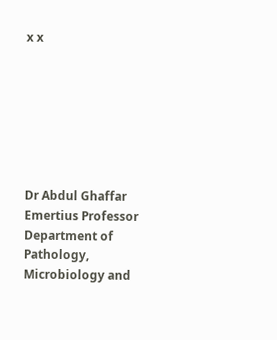x x







Dr Abdul Ghaffar
Emertius Professor
Department of Pathology, Microbiology and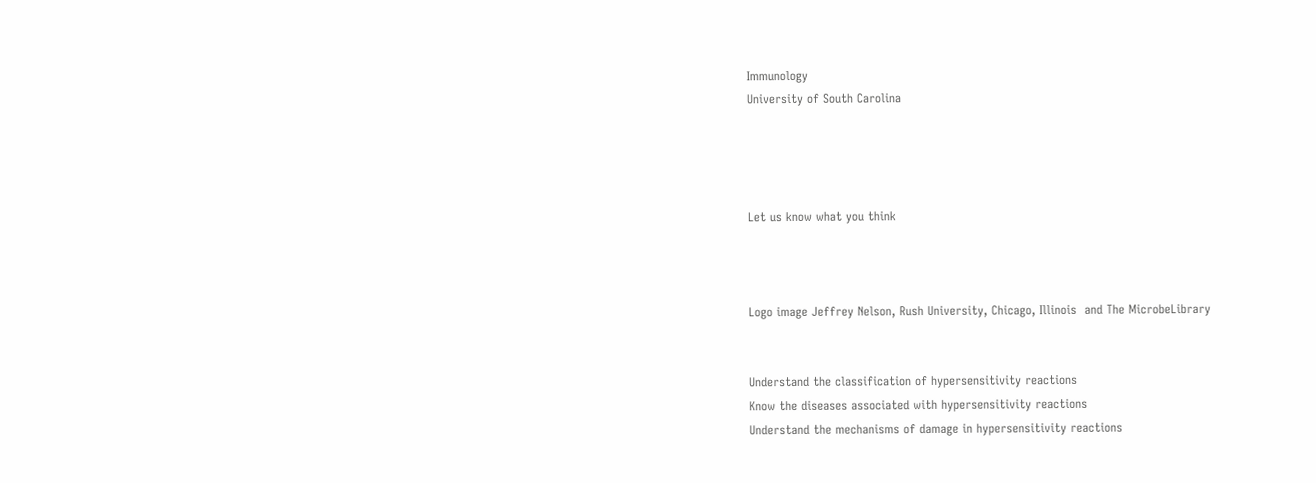Immunology
University of South Carolina




Let us know what you think



Logo image Jeffrey Nelson, Rush University, Chicago, Illinois  and The MicrobeLibrary


Understand the classification of hypersensitivity reactions
Know the diseases associated with hypersensitivity reactions
Understand the mechanisms of damage in hypersensitivity reactions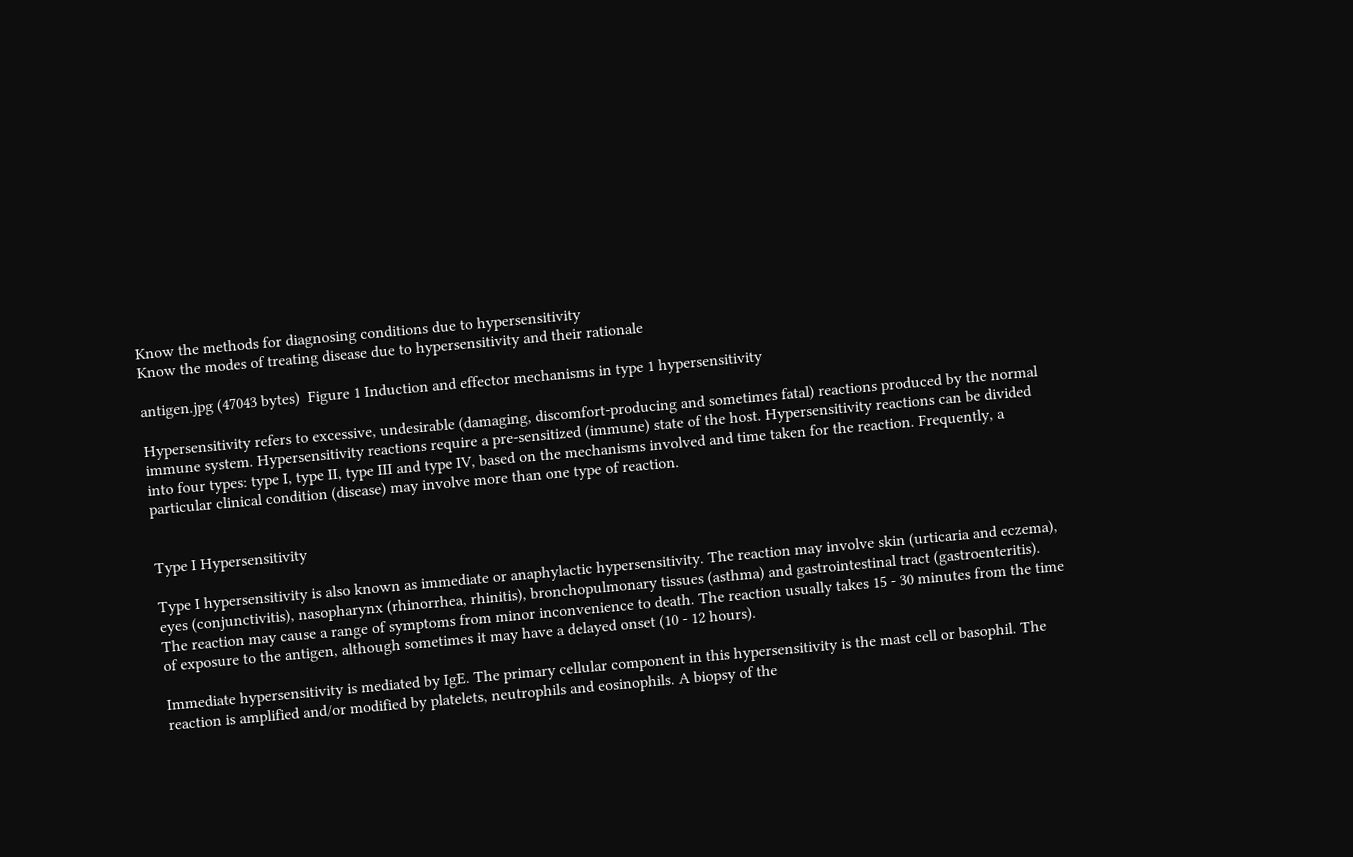Know the methods for diagnosing conditions due to hypersensitivity
Know the modes of treating disease due to hypersensitivity and their rationale

antigen.jpg (47043 bytes)  Figure 1 Induction and effector mechanisms in type 1 hypersensitivity

Hypersensitivity refers to excessive, undesirable (damaging, discomfort-producing and sometimes fatal) reactions produced by the normal immune system. Hypersensitivity reactions require a pre-sensitized (immune) state of the host. Hypersensitivity reactions can be divided into four types: type I, type II, type III and type IV, based on the mechanisms involved and time taken for the reaction. Frequently, a particular clinical condition (disease) may involve more than one type of reaction.


Type I Hypersensitivity

Type I hypersensitivity is also known as immediate or anaphylactic hypersensitivity. The reaction may involve skin (urticaria and eczema), eyes (conjunctivitis), nasopharynx (rhinorrhea, rhinitis), bronchopulmonary tissues (asthma) and gastrointestinal tract (gastroenteritis). The reaction may cause a range of symptoms from minor inconvenience to death. The reaction usually takes 15 - 30 minutes from the time of exposure to the antigen, although sometimes it may have a delayed onset (10 - 12 hours).

Immediate hypersensitivity is mediated by IgE. The primary cellular component in this hypersensitivity is the mast cell or basophil. The reaction is amplified and/or modified by platelets, neutrophils and eosinophils. A biopsy of the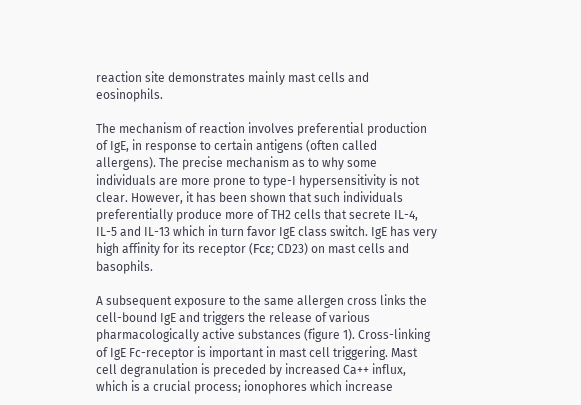reaction site demonstrates mainly mast cells and eosinophils.

The mechanism of reaction involves preferential production of IgE, in response to certain antigens (often called allergens). The precise mechanism as to why some individuals are more prone to type-I hypersensitivity is not clear. However, it has been shown that such individuals preferentially produce more of TH2 cells that secrete IL-4, IL-5 and IL-13 which in turn favor IgE class switch. IgE has very high affinity for its receptor (Fcε; CD23) on mast cells and basophils.

A subsequent exposure to the same allergen cross links the cell-bound IgE and triggers the release of various pharmacologically active substances (figure 1). Cross-linking of IgE Fc-receptor is important in mast cell triggering. Mast cell degranulation is preceded by increased Ca++ influx, which is a crucial process; ionophores which increase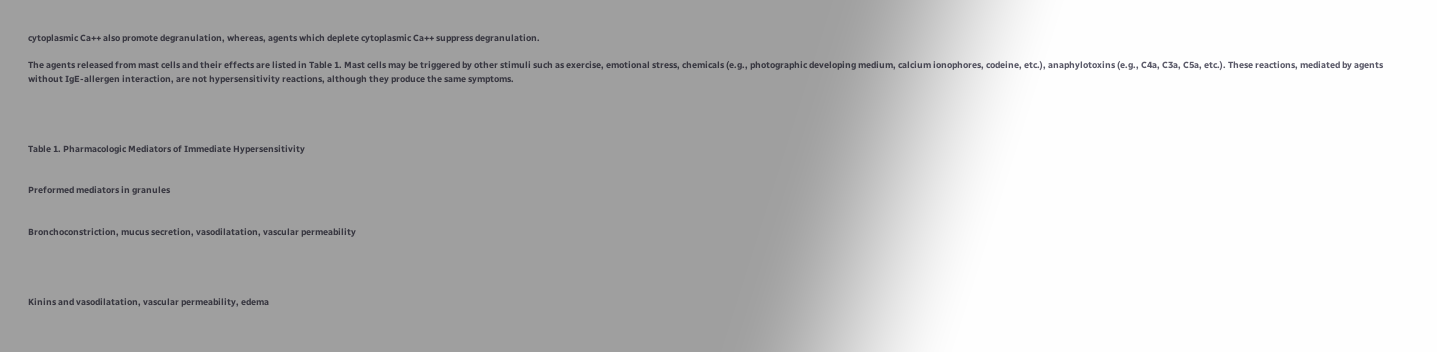cytoplasmic Ca++ also promote degranulation, whereas, agents which deplete cytoplasmic Ca++ suppress degranulation.

The agents released from mast cells and their effects are listed in Table 1. Mast cells may be triggered by other stimuli such as exercise, emotional stress, chemicals (e.g., photographic developing medium, calcium ionophores, codeine, etc.), anaphylotoxins (e.g., C4a, C3a, C5a, etc.). These reactions, mediated by agents without IgE-allergen interaction, are not hypersensitivity reactions, although they produce the same symptoms.




Table 1. Pharmacologic Mediators of Immediate Hypersensitivity


Preformed mediators in granules


Bronchoconstriction, mucus secretion, vasodilatation, vascular permeability




Kinins and vasodilatation, vascular permeability, edema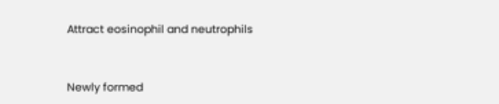Attract eosinophil and neutrophils


Newly formed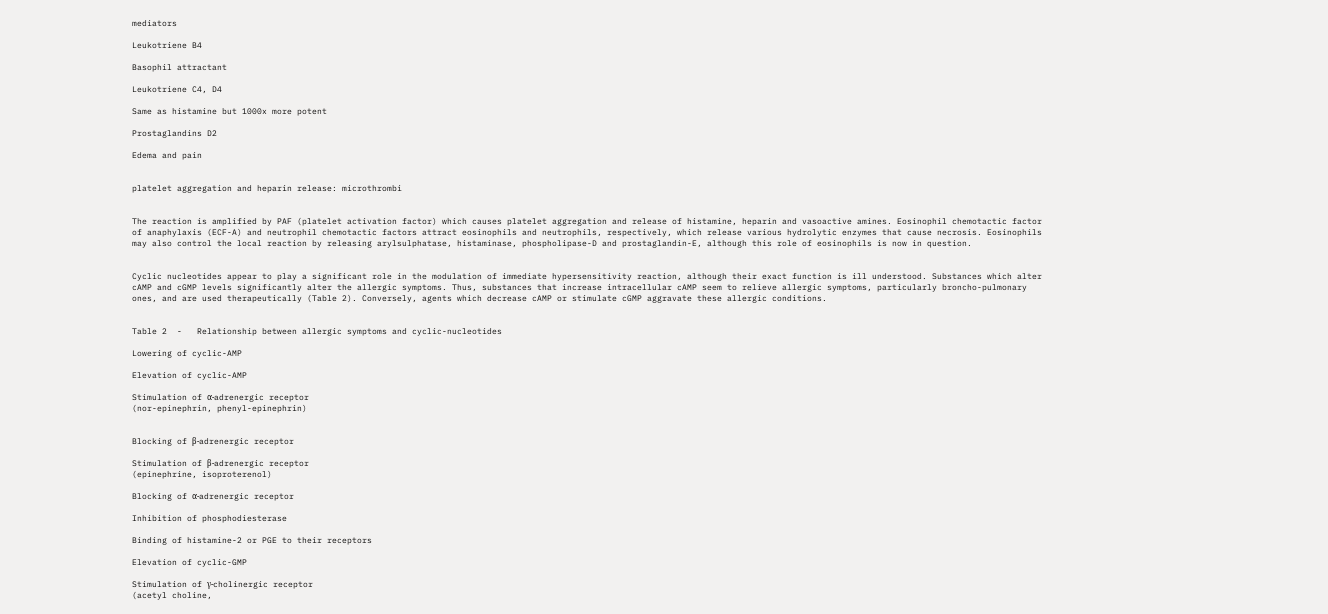mediators

Leukotriene B4

Basophil attractant

Leukotriene C4, D4

Same as histamine but 1000x more potent

Prostaglandins D2

Edema and pain


platelet aggregation and heparin release: microthrombi


The reaction is amplified by PAF (platelet activation factor) which causes platelet aggregation and release of histamine, heparin and vasoactive amines. Eosinophil chemotactic factor of anaphylaxis (ECF-A) and neutrophil chemotactic factors attract eosinophils and neutrophils, respectively, which release various hydrolytic enzymes that cause necrosis. Eosinophils may also control the local reaction by releasing arylsulphatase, histaminase, phospholipase-D and prostaglandin-E, although this role of eosinophils is now in question.


Cyclic nucleotides appear to play a significant role in the modulation of immediate hypersensitivity reaction, although their exact function is ill understood. Substances which alter cAMP and cGMP levels significantly alter the allergic symptoms. Thus, substances that increase intracellular cAMP seem to relieve allergic symptoms, particularly broncho-pulmonary ones, and are used therapeutically (Table 2). Conversely, agents which decrease cAMP or stimulate cGMP aggravate these allergic conditions.


Table 2  -   Relationship between allergic symptoms and cyclic-nucleotides

Lowering of cyclic-AMP

Elevation of cyclic-AMP

Stimulation of α-adrenergic receptor
(nor-epinephrin, phenyl-epinephrin)


Blocking of β-adrenergic receptor

Stimulation of β-adrenergic receptor
(epinephrine, isoproterenol)

Blocking of α-adrenergic receptor

Inhibition of phosphodiesterase

Binding of histamine-2 or PGE to their receptors

Elevation of cyclic-GMP

Stimulation of γ-cholinergic receptor
(acetyl choline,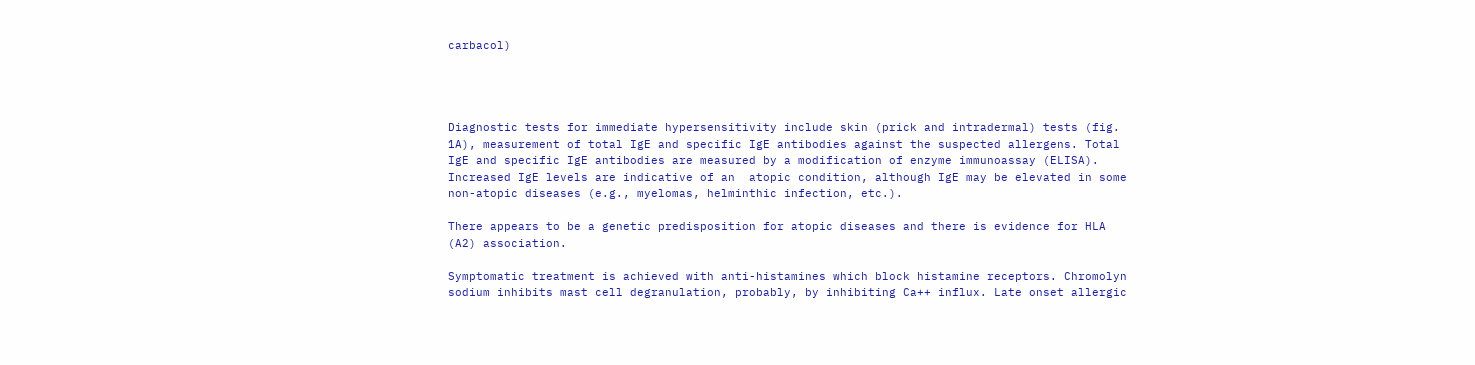carbacol)




Diagnostic tests for immediate hypersensitivity include skin (prick and intradermal) tests (fig. 1A), measurement of total IgE and specific IgE antibodies against the suspected allergens. Total IgE and specific IgE antibodies are measured by a modification of enzyme immunoassay (ELISA). Increased IgE levels are indicative of an  atopic condition, although IgE may be elevated in some non-atopic diseases (e.g., myelomas, helminthic infection, etc.).

There appears to be a genetic predisposition for atopic diseases and there is evidence for HLA (A2) association.

Symptomatic treatment is achieved with anti-histamines which block histamine receptors. Chromolyn sodium inhibits mast cell degranulation, probably, by inhibiting Ca++ influx. Late onset allergic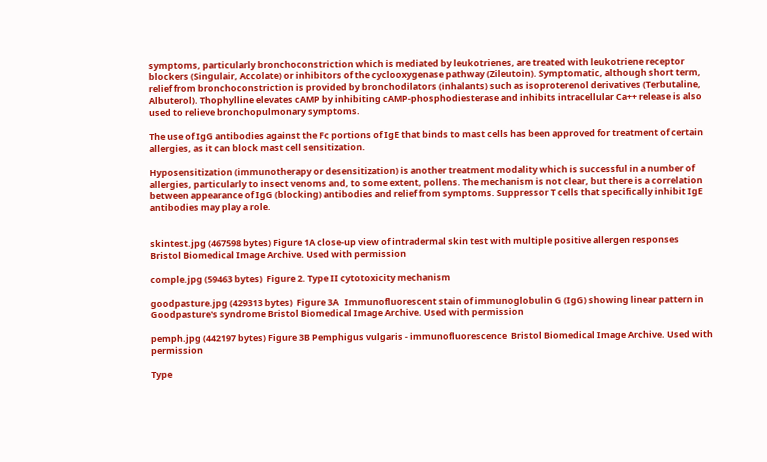symptoms, particularly bronchoconstriction which is mediated by leukotrienes, are treated with leukotriene receptor blockers (Singulair, Accolate) or inhibitors of the cyclooxygenase pathway (Zileutoin). Symptomatic, although short term, relief from bronchoconstriction is provided by bronchodilators (inhalants) such as isoproterenol derivatives (Terbutaline, Albuterol). Thophylline elevates cAMP by inhibiting cAMP-phosphodiesterase and inhibits intracellular Ca++ release is also used to relieve bronchopulmonary symptoms.

The use of IgG antibodies against the Fc portions of IgE that binds to mast cells has been approved for treatment of certain allergies, as it can block mast cell sensitization.

Hyposensitization (immunotherapy or desensitization) is another treatment modality which is successful in a number of allergies, particularly to insect venoms and, to some extent, pollens. The mechanism is not clear, but there is a correlation between appearance of IgG (blocking) antibodies and relief from symptoms. Suppressor T cells that specifically inhibit IgE antibodies may play a role.


skintest.jpg (467598 bytes) Figure 1A close-up view of intradermal skin test with multiple positive allergen responses
Bristol Biomedical Image Archive. Used with permission

comple.jpg (59463 bytes)  Figure 2. Type II cytotoxicity mechanism

goodpasture.jpg (429313 bytes)  Figure 3A   Immunofluorescent stain of immunoglobulin G (IgG) showing linear pattern in Goodpasture's syndrome Bristol Biomedical Image Archive. Used with permission

pemph.jpg (442197 bytes) Figure 3B Pemphigus vulgaris - immunofluorescence  Bristol Biomedical Image Archive. Used with permission

Type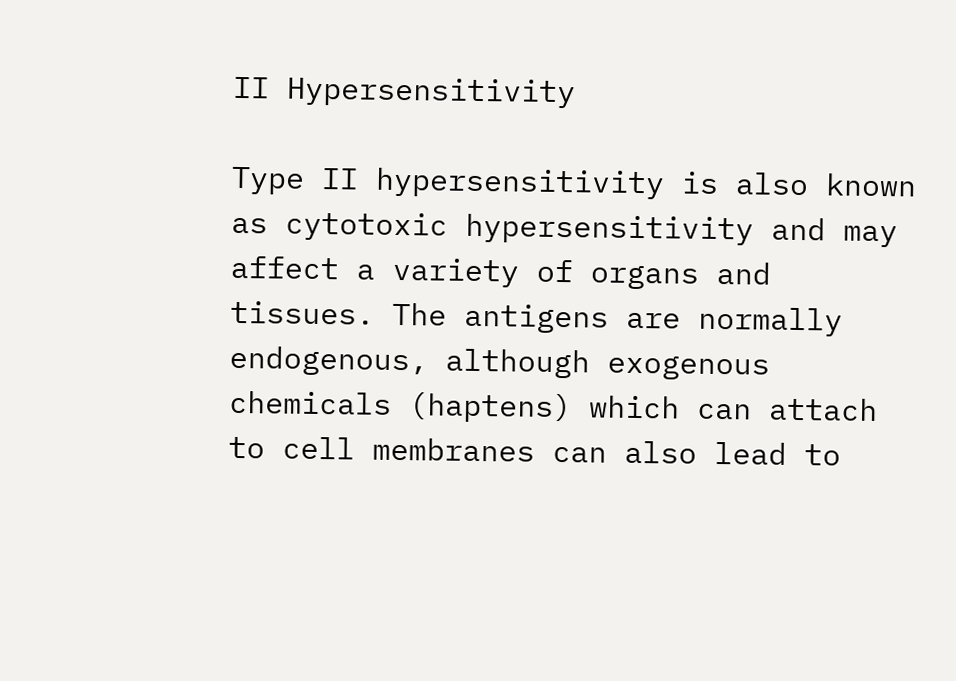II Hypersensitivity

Type II hypersensitivity is also known as cytotoxic hypersensitivity and may affect a variety of organs and tissues. The antigens are normally endogenous, although exogenous chemicals (haptens) which can attach to cell membranes can also lead to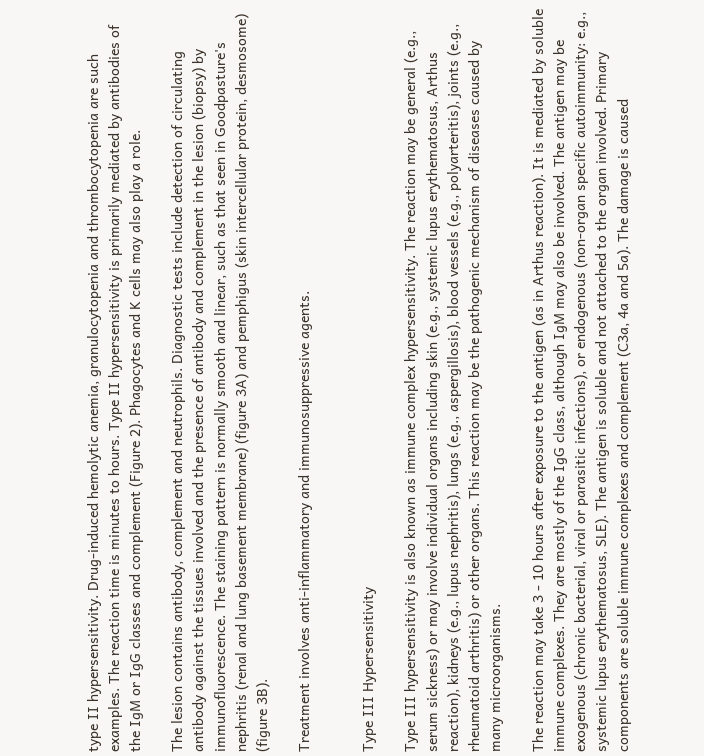type II hypersensitivity. Drug-induced hemolytic anemia, granulocytopenia and thrombocytopenia are such examples. The reaction time is minutes to hours. Type II hypersensitivity is primarily mediated by antibodies of the IgM or IgG classes and complement (Figure 2). Phagocytes and K cells may also play a role.

The lesion contains antibody, complement and neutrophils. Diagnostic tests include detection of circulating antibody against the tissues involved and the presence of antibody and complement in the lesion (biopsy) by immunofluorescence. The staining pattern is normally smooth and linear, such as that seen in Goodpasture's nephritis (renal and lung basement membrane) (figure 3A) and pemphigus (skin intercellular protein, desmosome) (figure 3B).

Treatment involves anti-inflammatory and immunosuppressive agents.


Type III Hypersensitivity

Type III hypersensitivity is also known as immune complex hypersensitivity. The reaction may be general (e.g., serum sickness) or may involve individual organs including skin (e.g., systemic lupus erythematosus, Arthus reaction), kidneys (e.g., lupus nephritis), lungs (e.g., aspergillosis), blood vessels (e.g., polyarteritis), joints (e.g., rheumatoid arthritis) or other organs. This reaction may be the pathogenic mechanism of diseases caused by many microorganisms.

The reaction may take 3 - 10 hours after exposure to the antigen (as in Arthus reaction). It is mediated by soluble immune complexes. They are mostly of the IgG class, although IgM may also be involved. The antigen may be exogenous (chronic bacterial, viral or parasitic infections), or endogenous (non-organ specific autoimmunity: e.g., systemic lupus erythematosus, SLE). The antigen is soluble and not attached to the organ involved. Primary components are soluble immune complexes and complement (C3a, 4a and 5a). The damage is caused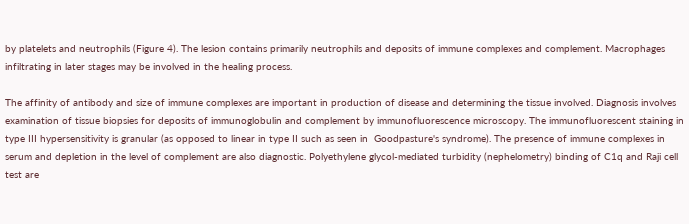by platelets and neutrophils (Figure 4). The lesion contains primarily neutrophils and deposits of immune complexes and complement. Macrophages infiltrating in later stages may be involved in the healing process.

The affinity of antibody and size of immune complexes are important in production of disease and determining the tissue involved. Diagnosis involves examination of tissue biopsies for deposits of immunoglobulin and complement by immunofluorescence microscopy. The immunofluorescent staining in type III hypersensitivity is granular (as opposed to linear in type II such as seen in  Goodpasture's syndrome). The presence of immune complexes in serum and depletion in the level of complement are also diagnostic. Polyethylene glycol-mediated turbidity (nephelometry) binding of C1q and Raji cell test are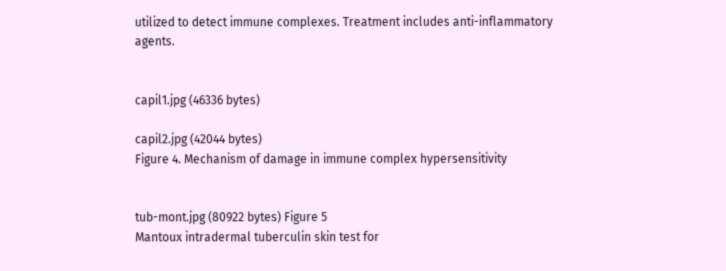utilized to detect immune complexes. Treatment includes anti-inflammatory agents.


capil1.jpg (46336 bytes)

capil2.jpg (42044 bytes)
Figure 4. Mechanism of damage in immune complex hypersensitivity


tub-mont.jpg (80922 bytes) Figure 5
Mantoux intradermal tuberculin skin test for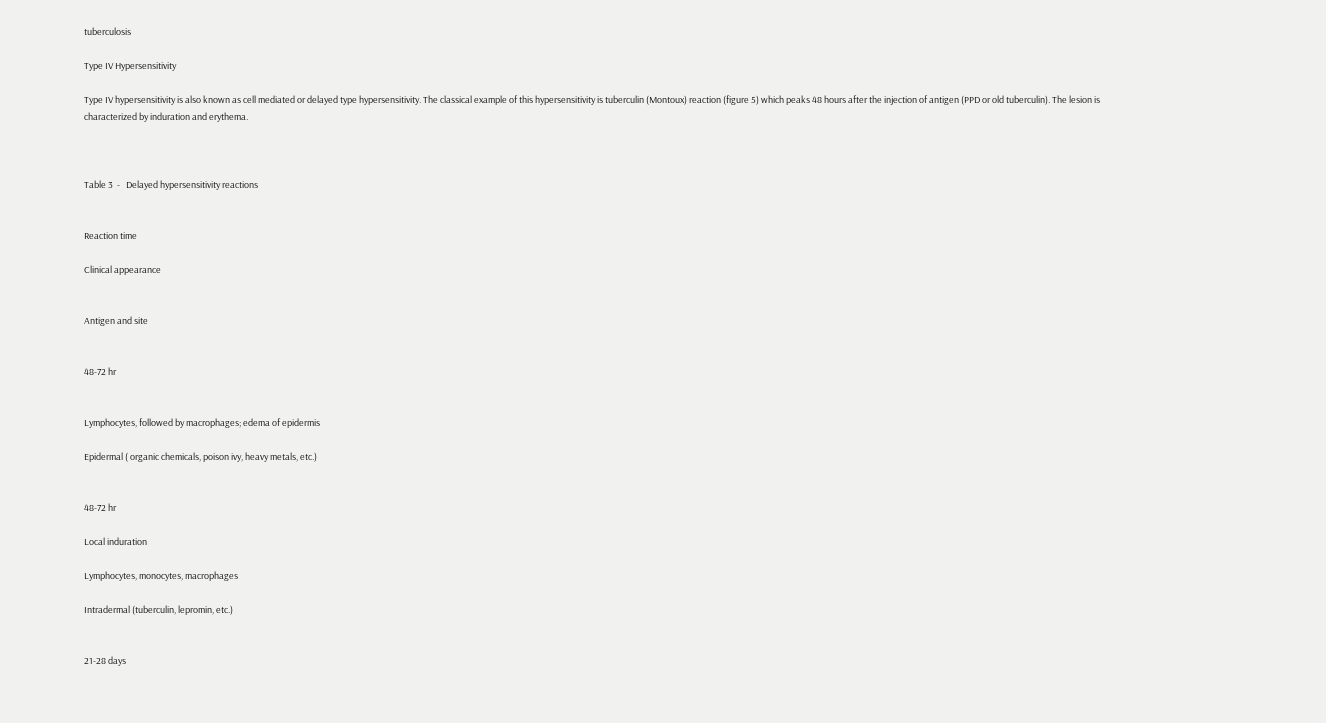tuberculosis

Type IV Hypersensitivity

Type IV hypersensitivity is also known as cell mediated or delayed type hypersensitivity. The classical example of this hypersensitivity is tuberculin (Montoux) reaction (figure 5) which peaks 48 hours after the injection of antigen (PPD or old tuberculin). The lesion is characterized by induration and erythema.



Table 3  -   Delayed hypersensitivity reactions


Reaction time

Clinical appearance


Antigen and site


48-72 hr


Lymphocytes, followed by macrophages; edema of epidermis

Epidermal ( organic chemicals, poison ivy, heavy metals, etc.)


48-72 hr

Local induration

Lymphocytes, monocytes, macrophages

Intradermal (tuberculin, lepromin, etc.)


21-28 days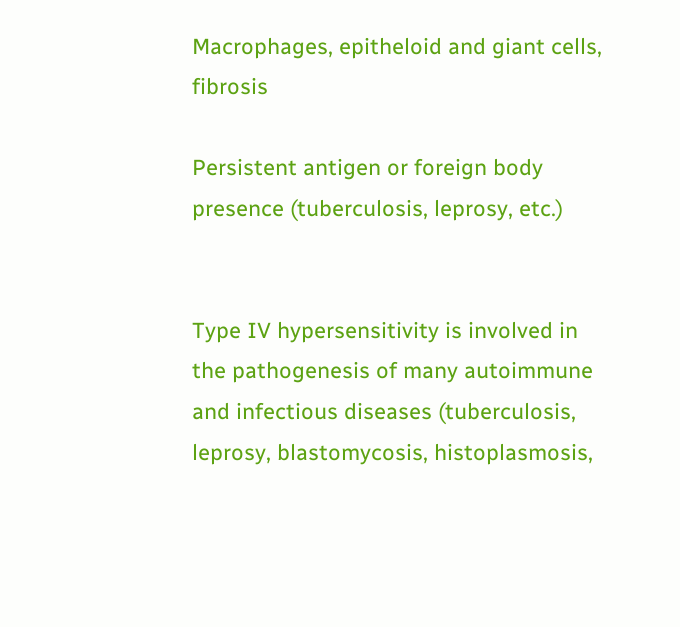Macrophages, epitheloid and giant cells, fibrosis

Persistent antigen or foreign body presence (tuberculosis, leprosy, etc.)


Type IV hypersensitivity is involved in the pathogenesis of many autoimmune and infectious diseases (tuberculosis, leprosy, blastomycosis, histoplasmosis,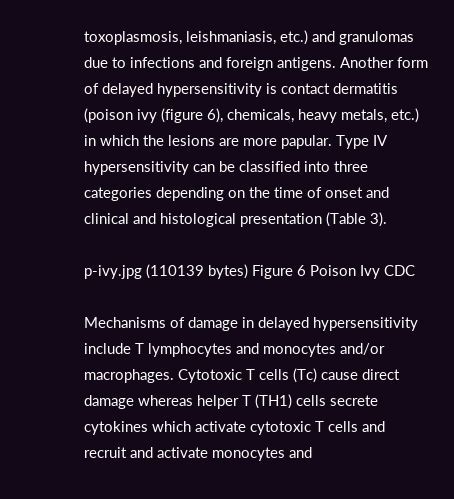toxoplasmosis, leishmaniasis, etc.) and granulomas due to infections and foreign antigens. Another form of delayed hypersensitivity is contact dermatitis (poison ivy (figure 6), chemicals, heavy metals, etc.) in which the lesions are more papular. Type IV hypersensitivity can be classified into three categories depending on the time of onset and clinical and histological presentation (Table 3).

p-ivy.jpg (110139 bytes) Figure 6 Poison Ivy CDC

Mechanisms of damage in delayed hypersensitivity include T lymphocytes and monocytes and/or macrophages. Cytotoxic T cells (Tc) cause direct damage whereas helper T (TH1) cells secrete cytokines which activate cytotoxic T cells and recruit and activate monocytes and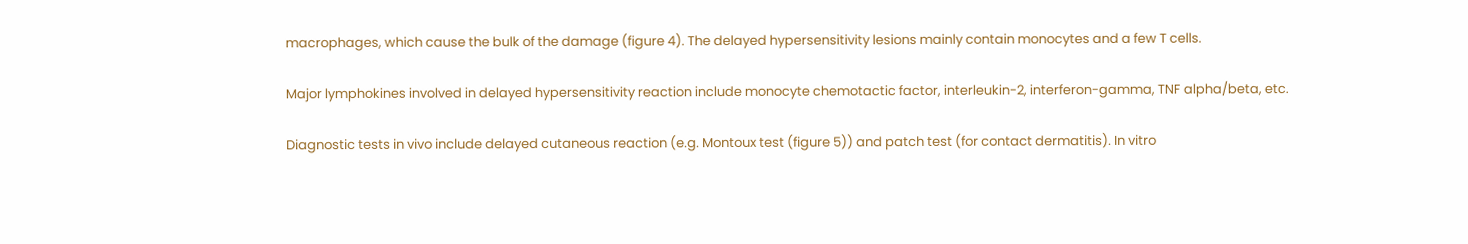macrophages, which cause the bulk of the damage (figure 4). The delayed hypersensitivity lesions mainly contain monocytes and a few T cells.

Major lymphokines involved in delayed hypersensitivity reaction include monocyte chemotactic factor, interleukin-2, interferon-gamma, TNF alpha/beta, etc.

Diagnostic tests in vivo include delayed cutaneous reaction (e.g. Montoux test (figure 5)) and patch test (for contact dermatitis). In vitro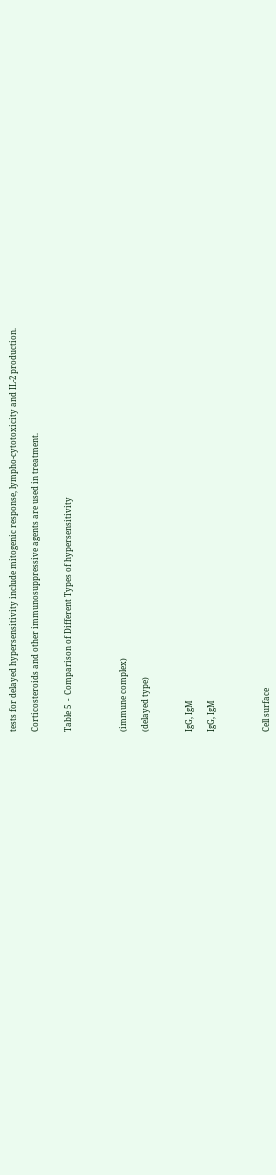tests for delayed hypersensitivity include mitogenic response, lympho-cytotoxicity and IL-2 production.

Corticosteroids and other immunosuppressive agents are used in treatment.


Table 5  -  Comparison of Different Types of hypersensitivity




(immune complex)

(delayed type)



IgG, IgM

IgG, IgM




Cell surface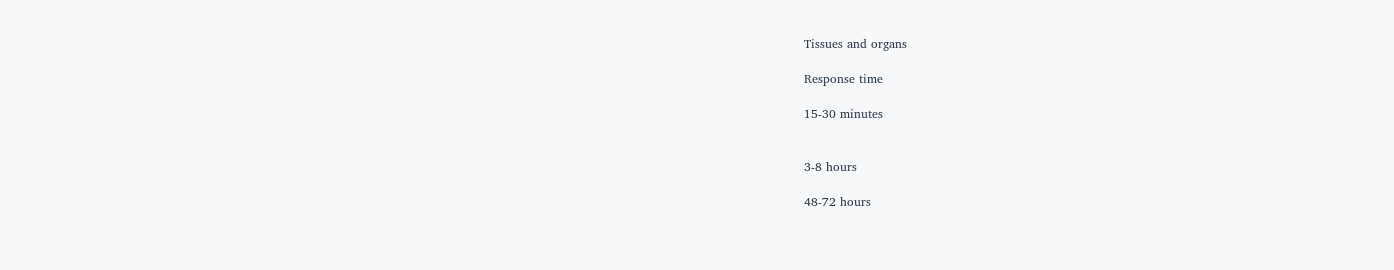Tissues and organs

Response time

15-30 minutes


3-8 hours

48-72 hours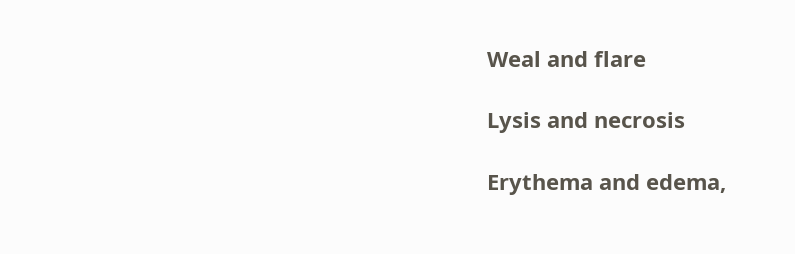Weal and flare

Lysis and necrosis

Erythema and edema,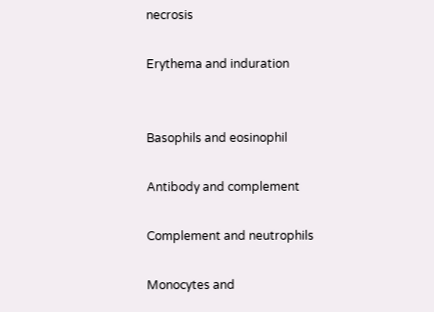necrosis

Erythema and induration


Basophils and eosinophil

Antibody and complement

Complement and neutrophils

Monocytes and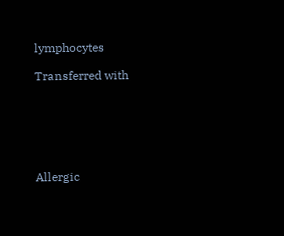lymphocytes

Transferred with






Allergic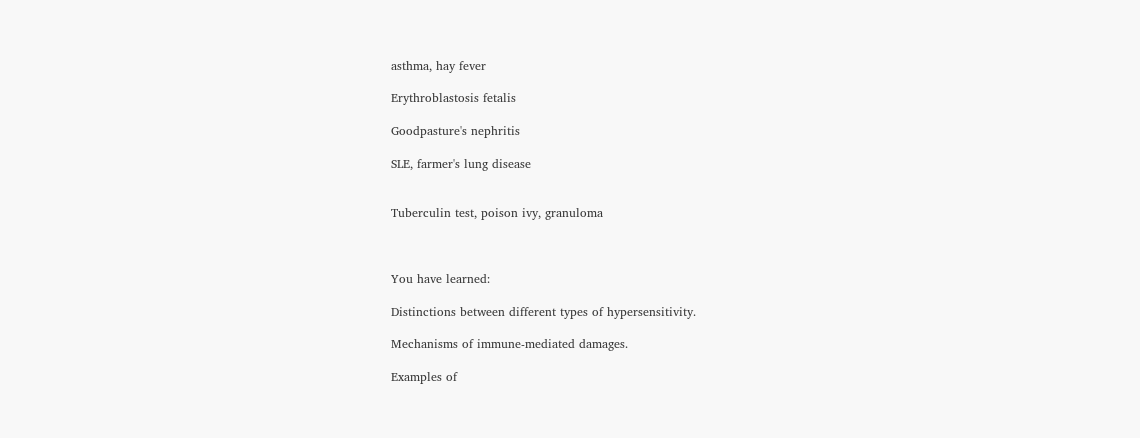asthma, hay fever

Erythroblastosis fetalis

Goodpasture's nephritis

SLE, farmer's lung disease


Tuberculin test, poison ivy, granuloma



You have learned:

Distinctions between different types of hypersensitivity.

Mechanisms of immune-mediated damages.

Examples of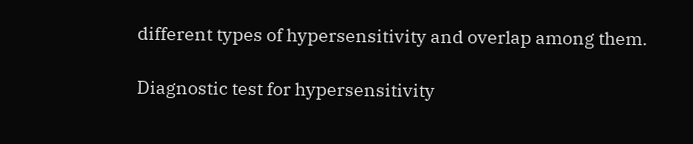different types of hypersensitivity and overlap among them.

Diagnostic test for hypersensitivity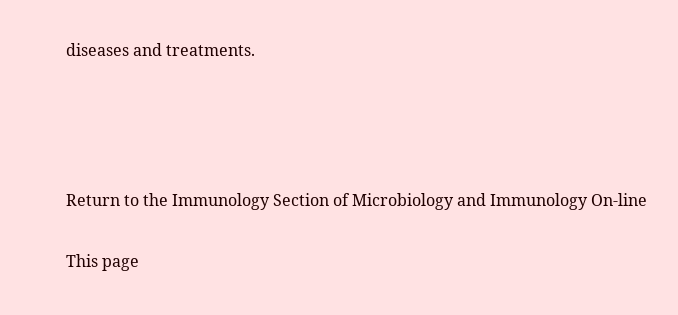diseases and treatments.




Return to the Immunology Section of Microbiology and Immunology On-line

This page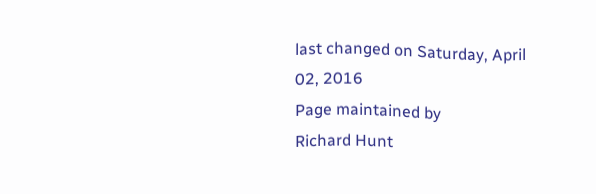last changed on Saturday, April 02, 2016
Page maintained by
Richard Hunt